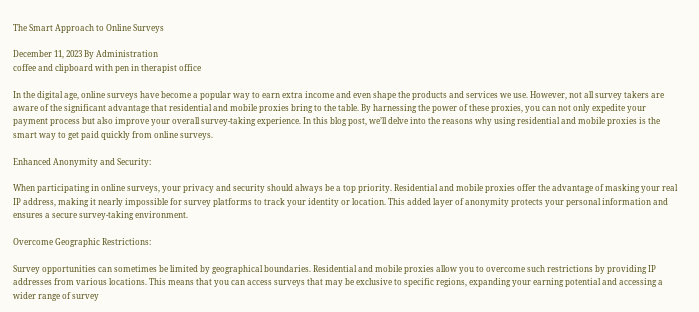The Smart Approach to Online Surveys

December 11, 2023 By Administration
coffee and clipboard with pen in therapist office

In the digital age, online surveys have become a popular way to earn extra income and even shape the products and services we use. However, not all survey takers are aware of the significant advantage that residential and mobile proxies bring to the table. By harnessing the power of these proxies, you can not only expedite your payment process but also improve your overall survey-taking experience. In this blog post, we’ll delve into the reasons why using residential and mobile proxies is the smart way to get paid quickly from online surveys.

Enhanced Anonymity and Security:

When participating in online surveys, your privacy and security should always be a top priority. Residential and mobile proxies offer the advantage of masking your real IP address, making it nearly impossible for survey platforms to track your identity or location. This added layer of anonymity protects your personal information and ensures a secure survey-taking environment.

Overcome Geographic Restrictions:

Survey opportunities can sometimes be limited by geographical boundaries. Residential and mobile proxies allow you to overcome such restrictions by providing IP addresses from various locations. This means that you can access surveys that may be exclusive to specific regions, expanding your earning potential and accessing a wider range of survey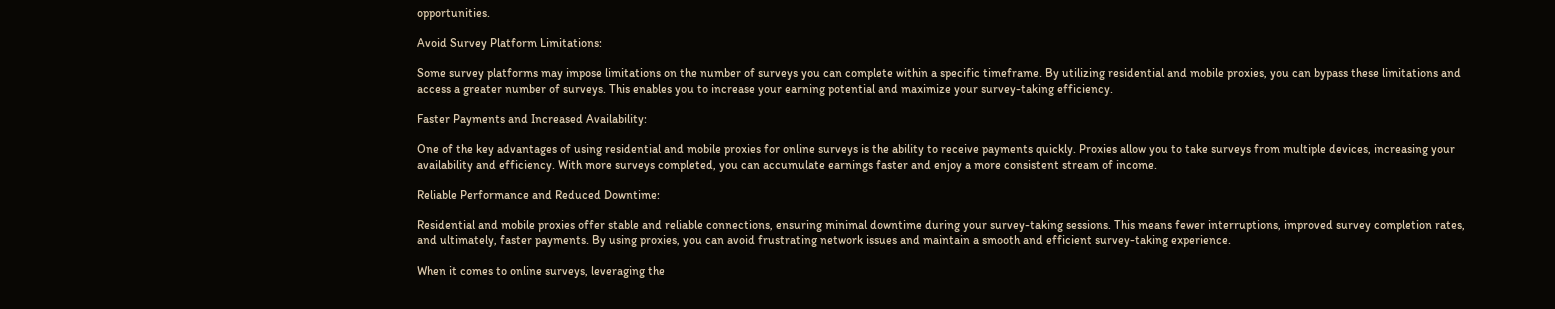opportunities.

Avoid Survey Platform Limitations:

Some survey platforms may impose limitations on the number of surveys you can complete within a specific timeframe. By utilizing residential and mobile proxies, you can bypass these limitations and access a greater number of surveys. This enables you to increase your earning potential and maximize your survey-taking efficiency.

Faster Payments and Increased Availability:

One of the key advantages of using residential and mobile proxies for online surveys is the ability to receive payments quickly. Proxies allow you to take surveys from multiple devices, increasing your availability and efficiency. With more surveys completed, you can accumulate earnings faster and enjoy a more consistent stream of income.

Reliable Performance and Reduced Downtime:

Residential and mobile proxies offer stable and reliable connections, ensuring minimal downtime during your survey-taking sessions. This means fewer interruptions, improved survey completion rates, and ultimately, faster payments. By using proxies, you can avoid frustrating network issues and maintain a smooth and efficient survey-taking experience.

When it comes to online surveys, leveraging the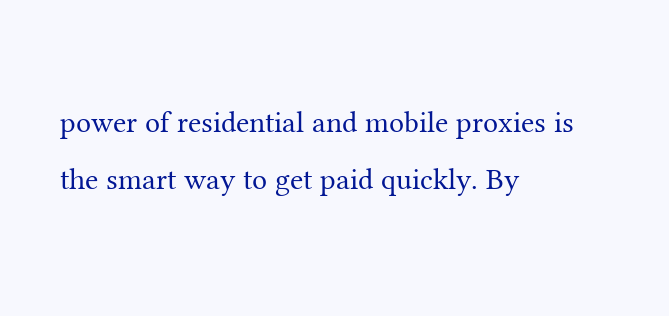power of residential and mobile proxies is the smart way to get paid quickly. By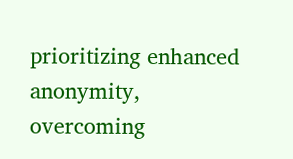prioritizing enhanced anonymity, overcoming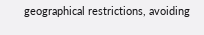geographical restrictions, avoiding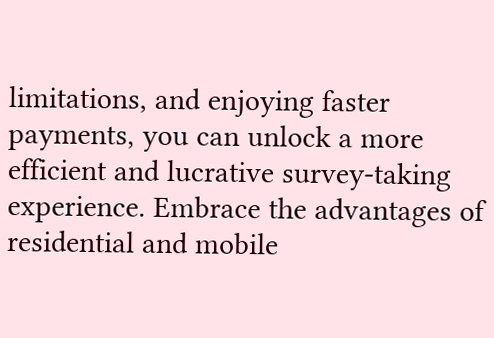limitations, and enjoying faster payments, you can unlock a more efficient and lucrative survey-taking experience. Embrace the advantages of residential and mobile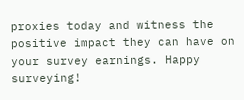proxies today and witness the positive impact they can have on your survey earnings. Happy surveying!